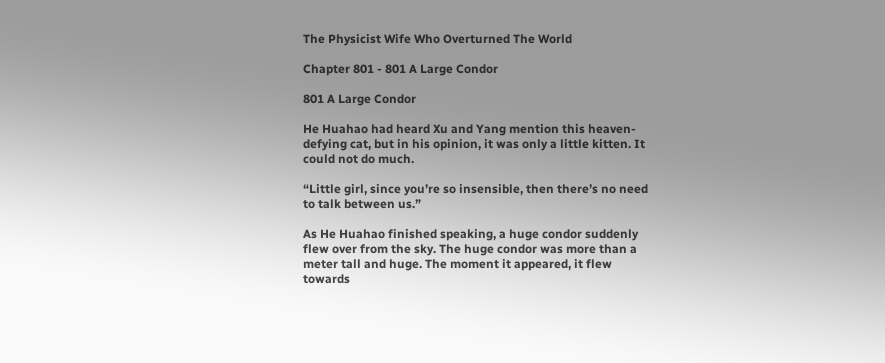The Physicist Wife Who Overturned The World

Chapter 801 - 801 A Large Condor

801 A Large Condor

He Huahao had heard Xu and Yang mention this heaven-defying cat, but in his opinion, it was only a little kitten. It could not do much.

“Little girl, since you’re so insensible, then there’s no need to talk between us.”

As He Huahao finished speaking, a huge condor suddenly flew over from the sky. The huge condor was more than a meter tall and huge. The moment it appeared, it flew towards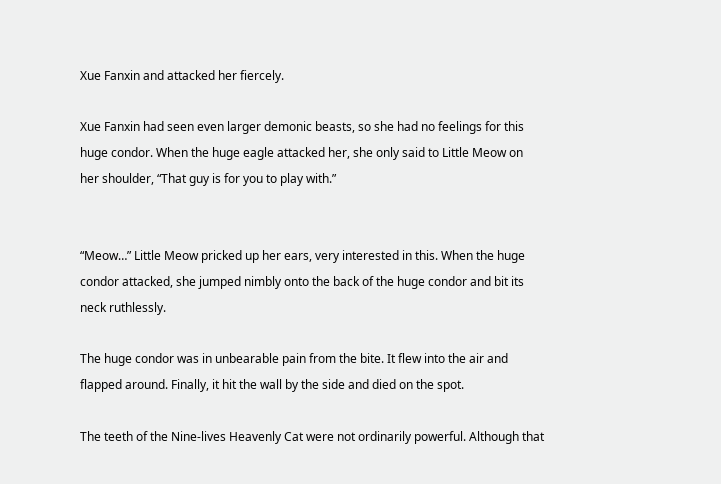Xue Fanxin and attacked her fiercely.

Xue Fanxin had seen even larger demonic beasts, so she had no feelings for this huge condor. When the huge eagle attacked her, she only said to Little Meow on her shoulder, “That guy is for you to play with.”


“Meow…” Little Meow pricked up her ears, very interested in this. When the huge condor attacked, she jumped nimbly onto the back of the huge condor and bit its neck ruthlessly.

The huge condor was in unbearable pain from the bite. It flew into the air and flapped around. Finally, it hit the wall by the side and died on the spot.

The teeth of the Nine-lives Heavenly Cat were not ordinarily powerful. Although that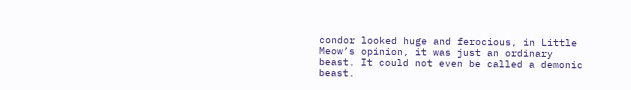condor looked huge and ferocious, in Little Meow’s opinion, it was just an ordinary beast. It could not even be called a demonic beast.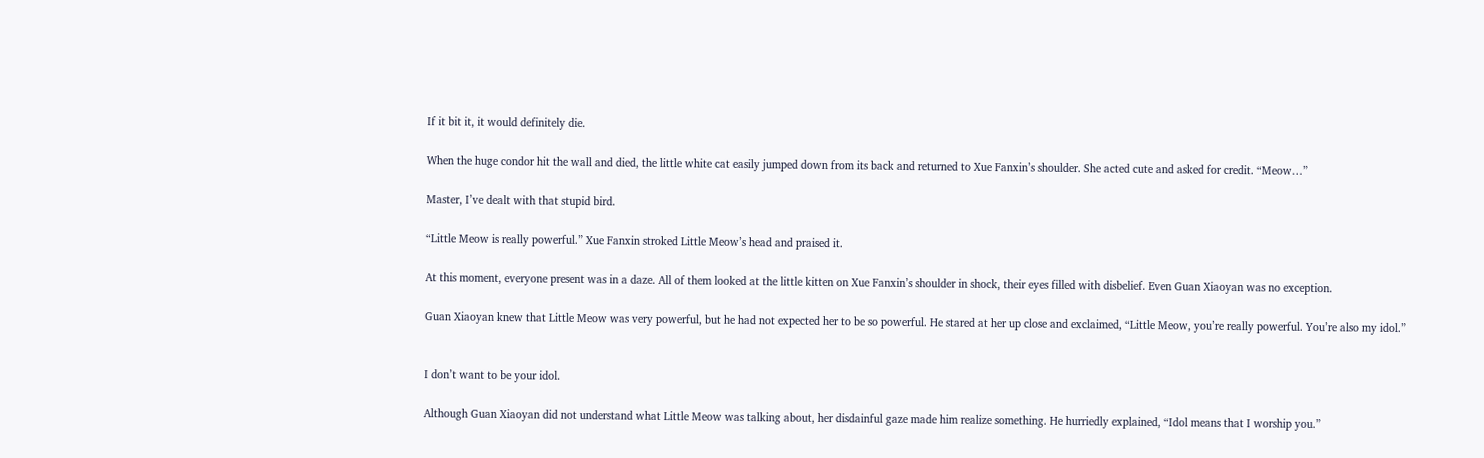If it bit it, it would definitely die.

When the huge condor hit the wall and died, the little white cat easily jumped down from its back and returned to Xue Fanxin’s shoulder. She acted cute and asked for credit. “Meow…”

Master, I’ve dealt with that stupid bird.

“Little Meow is really powerful.” Xue Fanxin stroked Little Meow’s head and praised it.

At this moment, everyone present was in a daze. All of them looked at the little kitten on Xue Fanxin’s shoulder in shock, their eyes filled with disbelief. Even Guan Xiaoyan was no exception.

Guan Xiaoyan knew that Little Meow was very powerful, but he had not expected her to be so powerful. He stared at her up close and exclaimed, “Little Meow, you’re really powerful. You’re also my idol.”


I don’t want to be your idol.

Although Guan Xiaoyan did not understand what Little Meow was talking about, her disdainful gaze made him realize something. He hurriedly explained, “Idol means that I worship you.”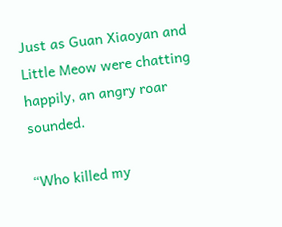Just as Guan Xiaoyan and Little Meow were chatting happily, an angry roar sounded.

“Who killed my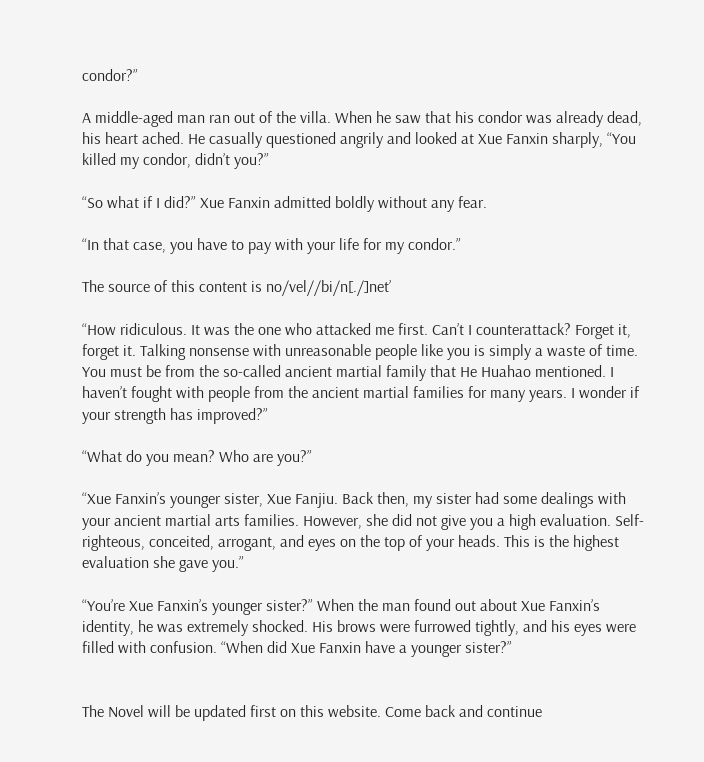condor?”

A middle-aged man ran out of the villa. When he saw that his condor was already dead, his heart ached. He casually questioned angrily and looked at Xue Fanxin sharply, “You killed my condor, didn’t you?”

“So what if I did?” Xue Fanxin admitted boldly without any fear.

“In that case, you have to pay with your life for my condor.”

The source of this content is no/vel//bi/n[./]net’

“How ridiculous. It was the one who attacked me first. Can’t I counterattack? Forget it, forget it. Talking nonsense with unreasonable people like you is simply a waste of time. You must be from the so-called ancient martial family that He Huahao mentioned. I haven’t fought with people from the ancient martial families for many years. I wonder if your strength has improved?”

“What do you mean? Who are you?”

“Xue Fanxin’s younger sister, Xue Fanjiu. Back then, my sister had some dealings with your ancient martial arts families. However, she did not give you a high evaluation. Self-righteous, conceited, arrogant, and eyes on the top of your heads. This is the highest evaluation she gave you.”

“You’re Xue Fanxin’s younger sister?” When the man found out about Xue Fanxin’s identity, he was extremely shocked. His brows were furrowed tightly, and his eyes were filled with confusion. “When did Xue Fanxin have a younger sister?”


The Novel will be updated first on this website. Come back and continue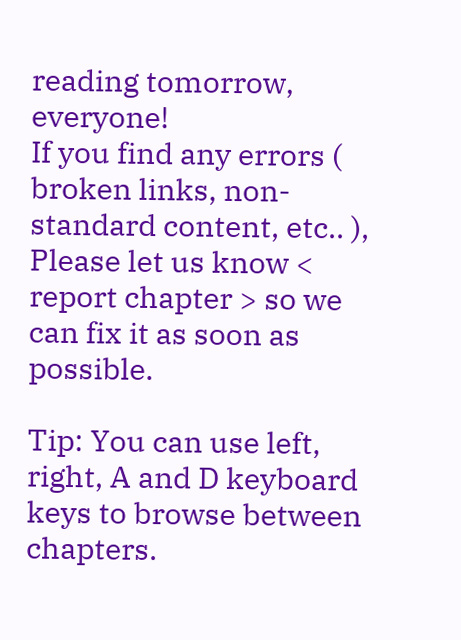reading tomorrow, everyone!
If you find any errors ( broken links, non-standard content, etc.. ), Please let us know < report chapter > so we can fix it as soon as possible.

Tip: You can use left, right, A and D keyboard keys to browse between chapters.